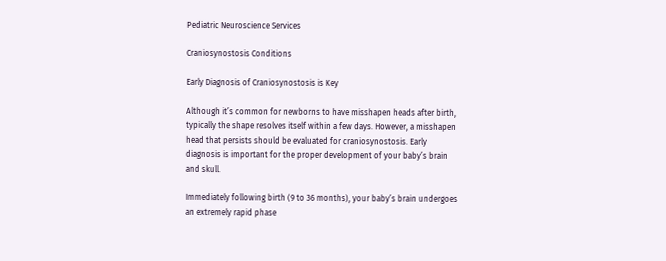Pediatric Neuroscience Services

Craniosynostosis Conditions

Early Diagnosis of Craniosynostosis is Key

Although it’s common for newborns to have misshapen heads after birth, typically the shape resolves itself within a few days. However, a misshapen head that persists should be evaluated for craniosynostosis. Early diagnosis is important for the proper development of your baby’s brain and skull.

Immediately following birth (9 to 36 months), your baby’s brain undergoes an extremely rapid phase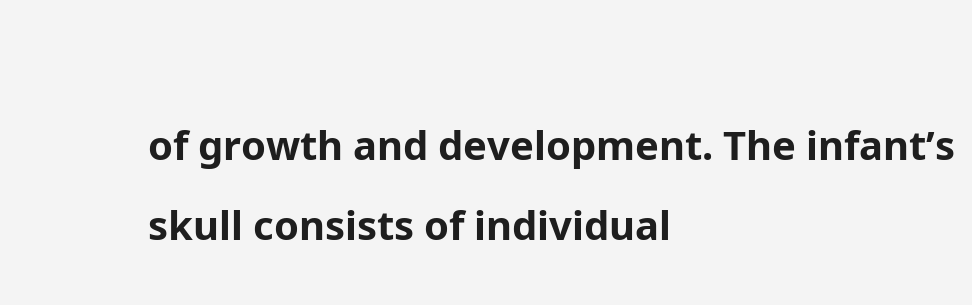of growth and development. The infant’s skull consists of individual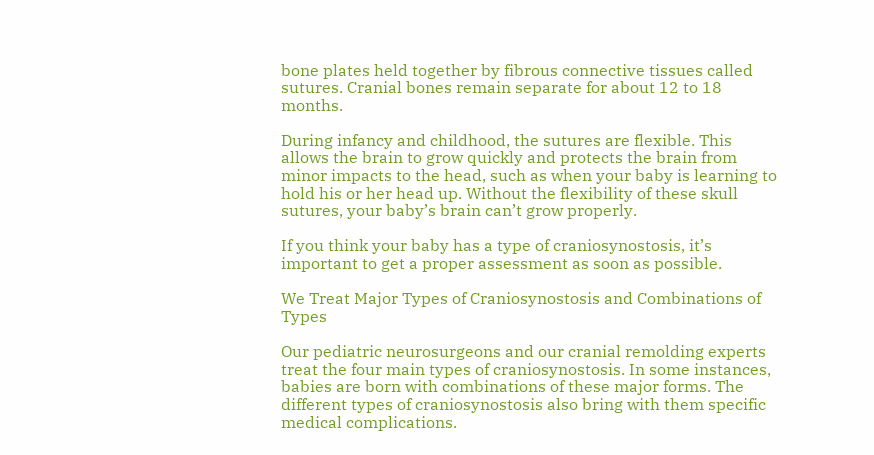bone plates held together by fibrous connective tissues called sutures. Cranial bones remain separate for about 12 to 18 months.

During infancy and childhood, the sutures are flexible. This allows the brain to grow quickly and protects the brain from minor impacts to the head, such as when your baby is learning to hold his or her head up. Without the flexibility of these skull sutures, your baby’s brain can’t grow properly.

If you think your baby has a type of craniosynostosis, it’s important to get a proper assessment as soon as possible.

We Treat Major Types of Craniosynostosis and Combinations of Types

Our pediatric neurosurgeons and our cranial remolding experts treat the four main types of craniosynostosis. In some instances, babies are born with combinations of these major forms. The different types of craniosynostosis also bring with them specific medical complications.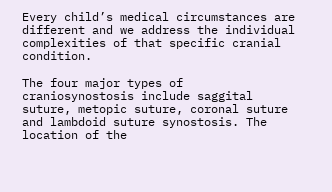Every child’s medical circumstances are different and we address the individual complexities of that specific cranial condition.

The four major types of craniosynostosis include saggital suture, metopic suture, coronal suture and lambdoid suture synostosis. The location of the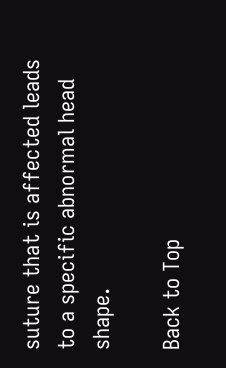suture that is affected leads to a specific abnormal head shape.

Back to Top